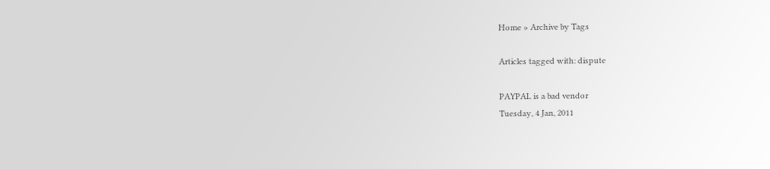Home » Archive by Tags

Articles tagged with: dispute

PAYPAL is a bad vendor
Tuesday, 4 Jan, 2011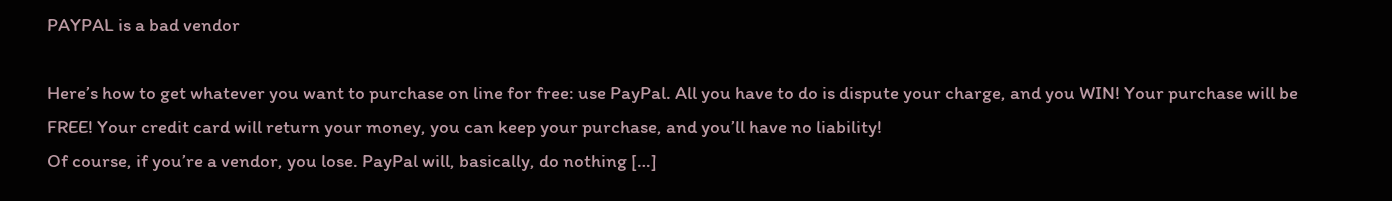PAYPAL is a bad vendor

Here’s how to get whatever you want to purchase on line for free: use PayPal. All you have to do is dispute your charge, and you WIN! Your purchase will be FREE! Your credit card will return your money, you can keep your purchase, and you’ll have no liability!
Of course, if you’re a vendor, you lose. PayPal will, basically, do nothing […]